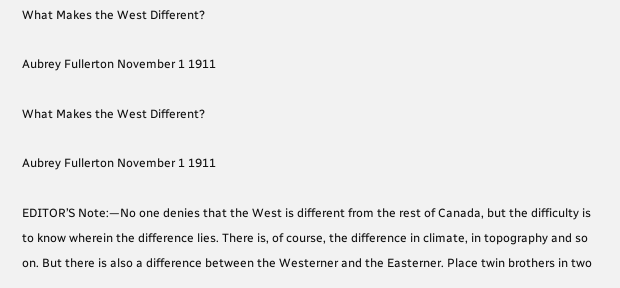What Makes the West Different?

Aubrey Fullerton November 1 1911

What Makes the West Different?

Aubrey Fullerton November 1 1911

EDITOR’S Note:—No one denies that the West is different from the rest of Canada, but the difficulty is to know wherein the difference lies. There is, of course, the difference in climate, in topography and so on. But there is also a difference between the Westerner and the Easterner. Place twin brothers in two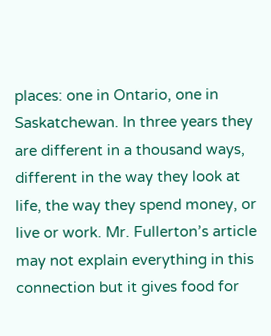places: one in Ontario, one in Saskatchewan. In three years they are different in a thousand ways, different in the way they look at life, the way they spend money, or live or work. Mr. Fullerton’s article may not explain everything in this connection but it gives food for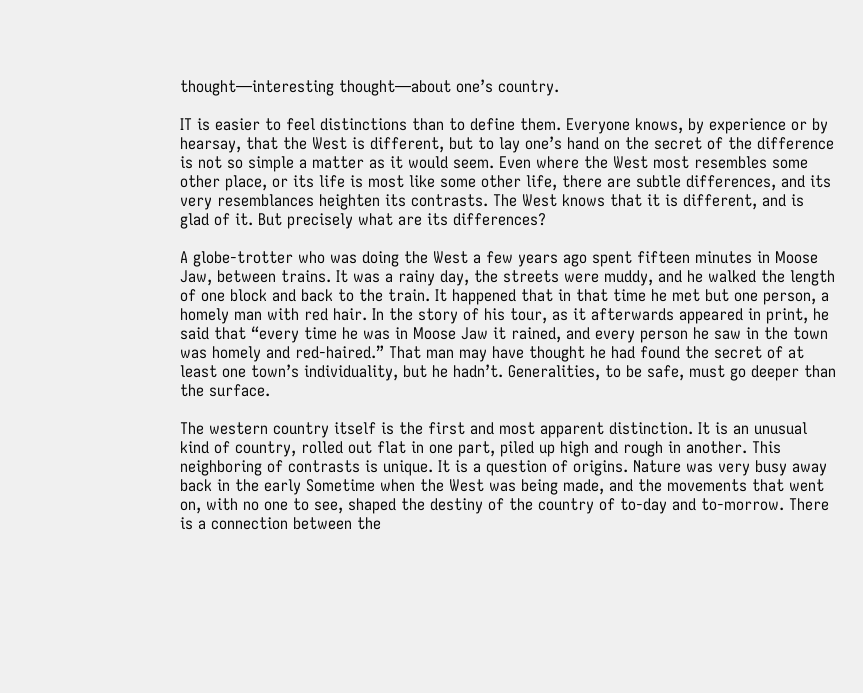thought—interesting thought—about one’s country.

IT is easier to feel distinctions than to define them. Everyone knows, by experience or by hearsay, that the West is different, but to lay one’s hand on the secret of the difference is not so simple a matter as it would seem. Even where the West most resembles some other place, or its life is most like some other life, there are subtle differences, and its very resemblances heighten its contrasts. The West knows that it is different, and is glad of it. But precisely what are its differences?

A globe-trotter who was doing the West a few years ago spent fifteen minutes in Moose Jaw, between trains. It was a rainy day, the streets were muddy, and he walked the length of one block and back to the train. It happened that in that time he met but one person, a homely man with red hair. In the story of his tour, as it afterwards appeared in print, he said that “every time he was in Moose Jaw it rained, and every person he saw in the town was homely and red-haired.” That man may have thought he had found the secret of at least one town’s individuality, but he hadn’t. Generalities, to be safe, must go deeper than the surface.

The western country itself is the first and most apparent distinction. It is an unusual kind of country, rolled out flat in one part, piled up high and rough in another. This neighboring of contrasts is unique. It is a question of origins. Nature was very busy away back in the early Sometime when the West was being made, and the movements that went on, with no one to see, shaped the destiny of the country of to-day and to-morrow. There is a connection between the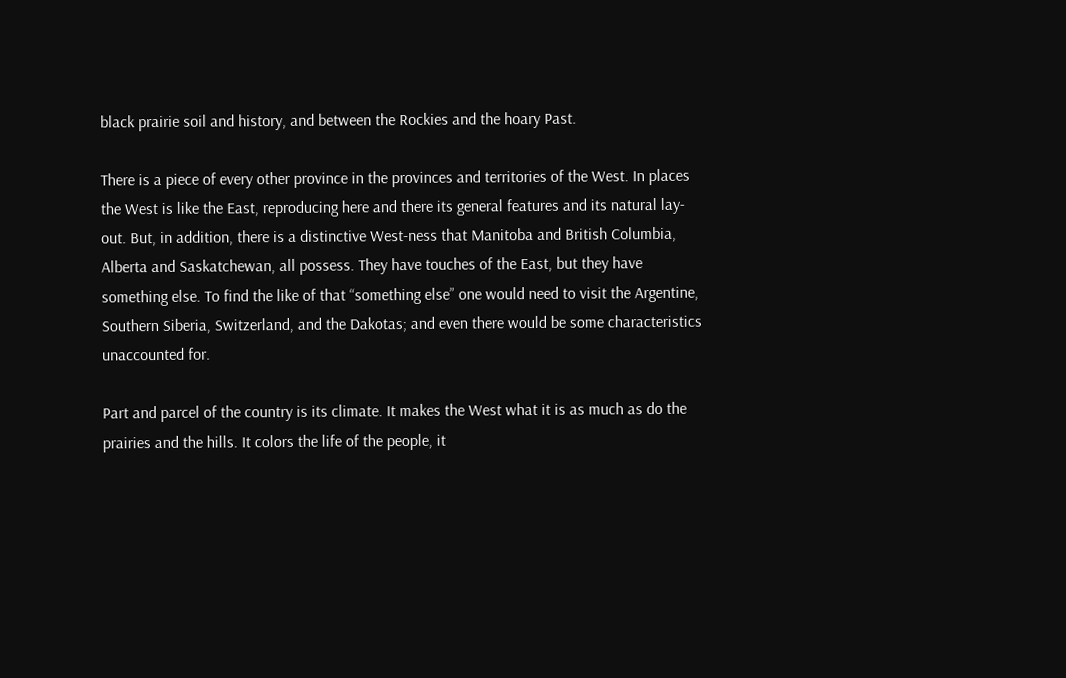black prairie soil and history, and between the Rockies and the hoary Past.

There is a piece of every other province in the provinces and territories of the West. In places the West is like the East, reproducing here and there its general features and its natural lay-out. But, in addition, there is a distinctive West-ness that Manitoba and British Columbia, Alberta and Saskatchewan, all possess. They have touches of the East, but they have something else. To find the like of that “something else” one would need to visit the Argentine, Southern Siberia, Switzerland, and the Dakotas; and even there would be some characteristics unaccounted for.

Part and parcel of the country is its climate. It makes the West what it is as much as do the prairies and the hills. It colors the life of the people, it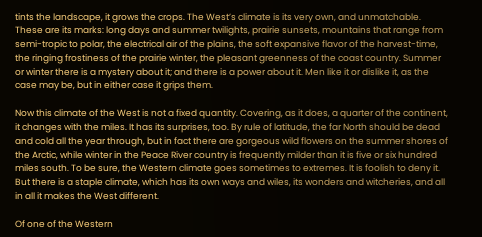tints the landscape, it grows the crops. The West’s climate is its very own, and unmatchable. These are its marks: long days and summer twilights, prairie sunsets, mountains that range from semi-tropic to polar, the electrical air of the plains, the soft expansive flavor of the harvest-time, the ringing frostiness of the prairie winter, the pleasant greenness of the coast country. Summer or winter there is a mystery about it; and there is a power about it. Men like it or dislike it, as the case may be, but in either case it grips them.

Now this climate of the West is not a fixed quantity. Covering, as it does, a quarter of the continent, it changes with the miles. It has its surprises, too. By rule of latitude, the far North should be dead and cold all the year through, but in fact there are gorgeous wild flowers on the summer shores of the Arctic, while winter in the Peace River country is frequently milder than it is five or six hundred miles south. To be sure, the Western climate goes sometimes to extremes. It is foolish to deny it. But there is a staple climate, which has its own ways and wiles, its wonders and witcheries, and all in all it makes the West different.

Of one of the Western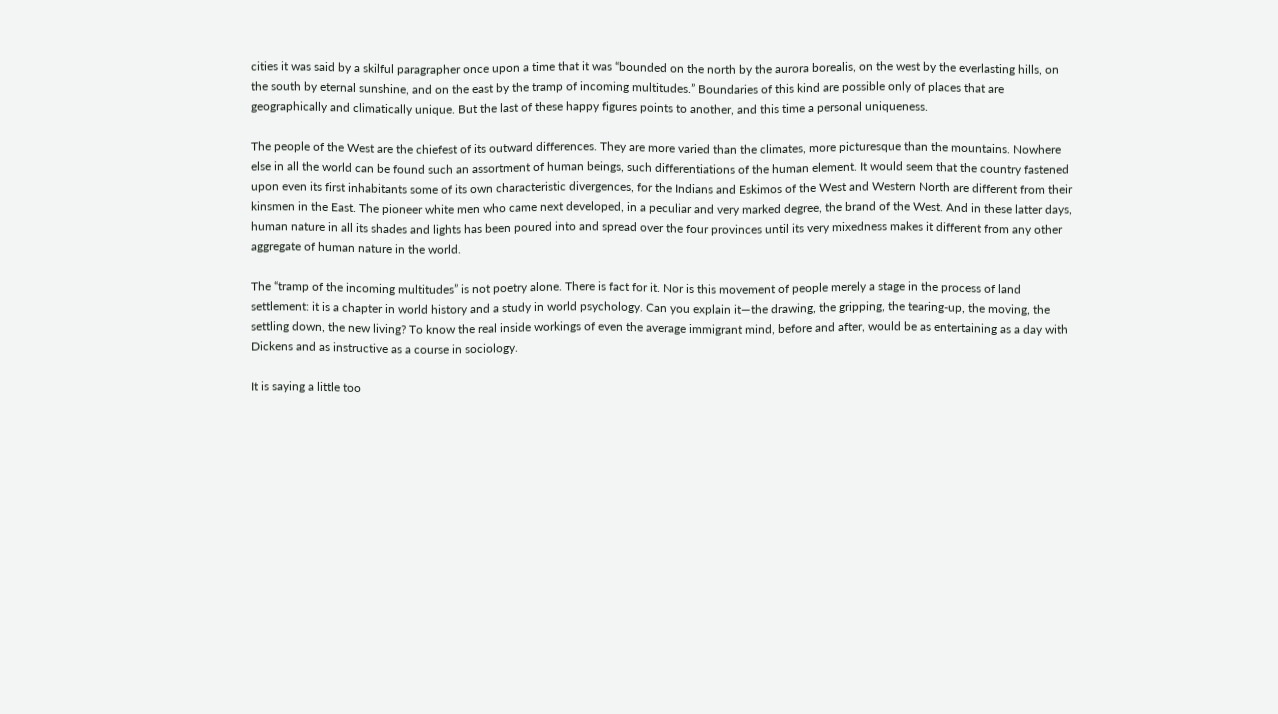cities it was said by a skilful paragrapher once upon a time that it was “bounded on the north by the aurora borealis, on the west by the everlasting hills, on the south by eternal sunshine, and on the east by the tramp of incoming multitudes.” Boundaries of this kind are possible only of places that are geographically and climatically unique. But the last of these happy figures points to another, and this time a personal uniqueness.

The people of the West are the chiefest of its outward differences. They are more varied than the climates, more picturesque than the mountains. Nowhere else in all the world can be found such an assortment of human beings, such differentiations of the human element. It would seem that the country fastened upon even its first inhabitants some of its own characteristic divergences, for the Indians and Eskimos of the West and Western North are different from their kinsmen in the East. The pioneer white men who came next developed, in a peculiar and very marked degree, the brand of the West. And in these latter days, human nature in all its shades and lights has been poured into and spread over the four provinces until its very mixedness makes it different from any other aggregate of human nature in the world.

The “tramp of the incoming multitudes” is not poetry alone. There is fact for it. Nor is this movement of people merely a stage in the process of land settlement: it is a chapter in world history and a study in world psychology. Can you explain it—the drawing, the gripping, the tearing-up, the moving, the settling down, the new living? To know the real inside workings of even the average immigrant mind, before and after, would be as entertaining as a day with Dickens and as instructive as a course in sociology.

It is saying a little too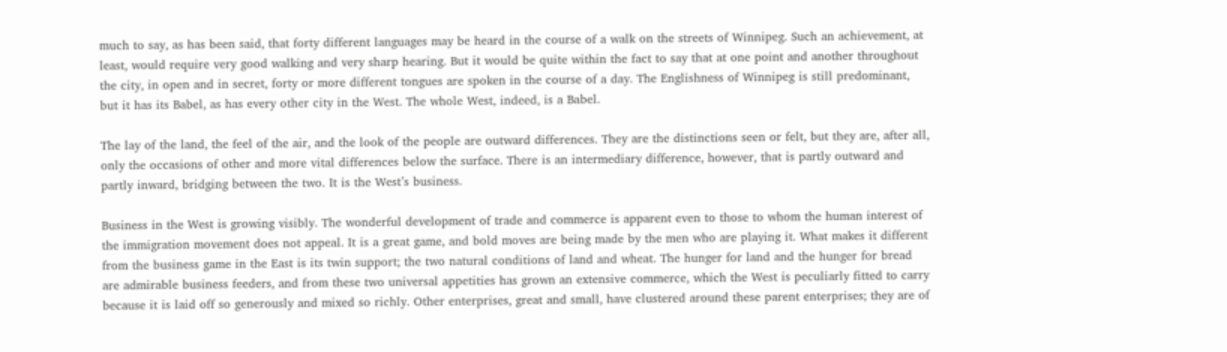much to say, as has been said, that forty different languages may be heard in the course of a walk on the streets of Winnipeg. Such an achievement, at least, would require very good walking and very sharp hearing. But it would be quite within the fact to say that at one point and another throughout the city, in open and in secret, forty or more different tongues are spoken in the course of a day. The Englishness of Winnipeg is still predominant, but it has its Babel, as has every other city in the West. The whole West, indeed, is a Babel.

The lay of the land, the feel of the air, and the look of the people are outward differences. They are the distinctions seen or felt, but they are, after all, only the occasions of other and more vital differences below the surface. There is an intermediary difference, however, that is partly outward and partly inward, bridging between the two. It is the West’s business.

Business in the West is growing visibly. The wonderful development of trade and commerce is apparent even to those to whom the human interest of the immigration movement does not appeal. It is a great game, and bold moves are being made by the men who are playing it. What makes it different from the business game in the East is its twin support; the two natural conditions of land and wheat. The hunger for land and the hunger for bread are admirable business feeders, and from these two universal appetities has grown an extensive commerce, which the West is peculiarly fitted to carry because it is laid off so generously and mixed so richly. Other enterprises, great and small, have clustered around these parent enterprises; they are of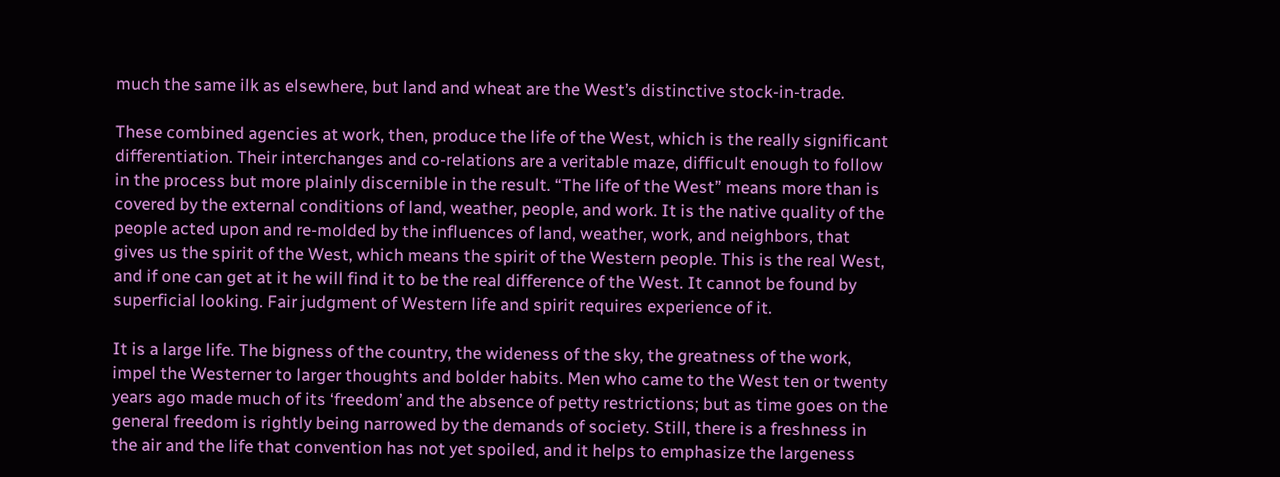much the same ilk as elsewhere, but land and wheat are the West’s distinctive stock-in-trade.

These combined agencies at work, then, produce the life of the West, which is the really significant differentiation. Their interchanges and co-relations are a veritable maze, difficult enough to follow in the process but more plainly discernible in the result. “The life of the West” means more than is covered by the external conditions of land, weather, people, and work. It is the native quality of the people acted upon and re-molded by the influences of land, weather, work, and neighbors, that gives us the spirit of the West, which means the spirit of the Western people. This is the real West, and if one can get at it he will find it to be the real difference of the West. It cannot be found by superficial looking. Fair judgment of Western life and spirit requires experience of it.

It is a large life. The bigness of the country, the wideness of the sky, the greatness of the work, impel the Westerner to larger thoughts and bolder habits. Men who came to the West ten or twenty years ago made much of its ‘freedom’ and the absence of petty restrictions; but as time goes on the general freedom is rightly being narrowed by the demands of society. Still, there is a freshness in the air and the life that convention has not yet spoiled, and it helps to emphasize the largeness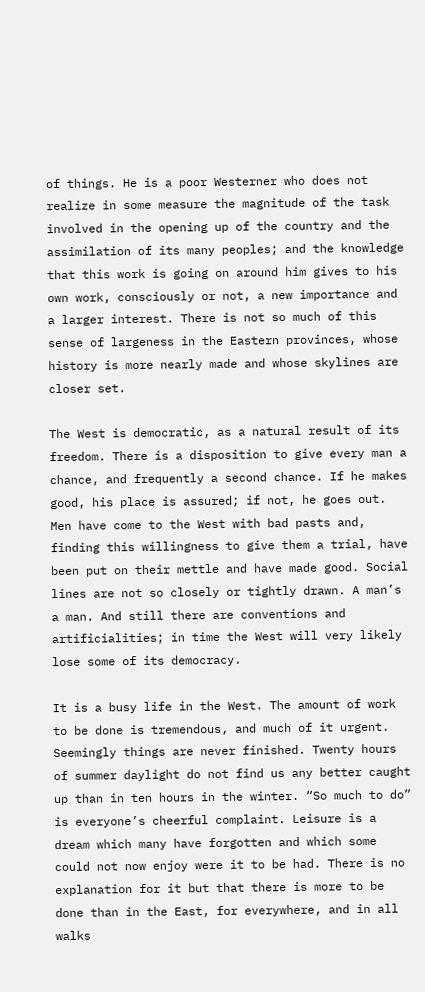of things. He is a poor Westerner who does not realize in some measure the magnitude of the task involved in the opening up of the country and the assimilation of its many peoples; and the knowledge that this work is going on around him gives to his own work, consciously or not, a new importance and a larger interest. There is not so much of this sense of largeness in the Eastern provinces, whose history is more nearly made and whose skylines are closer set.

The West is democratic, as a natural result of its freedom. There is a disposition to give every man a chance, and frequently a second chance. If he makes good, his place is assured; if not, he goes out. Men have come to the West with bad pasts and, finding this willingness to give them a trial, have been put on their mettle and have made good. Social lines are not so closely or tightly drawn. A man’s a man. And still there are conventions and artificialities; in time the West will very likely lose some of its democracy.

It is a busy life in the West. The amount of work to be done is tremendous, and much of it urgent. Seemingly things are never finished. Twenty hours of summer daylight do not find us any better caught up than in ten hours in the winter. “So much to do” is everyone’s cheerful complaint. Leisure is a dream which many have forgotten and which some could not now enjoy were it to be had. There is no explanation for it but that there is more to be done than in the East, for everywhere, and in all walks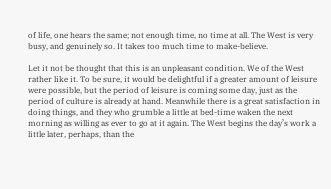of life, one hears the same; not enough time, no time at all. The West is very busy, and genuinely so. It takes too much time to make-believe.

Let it not be thought that this is an unpleasant condition. We of the West rather like it. To be sure, it would be delightful if a greater amount of leisure were possible, but the period of leisure is coming some day, just as the period of culture is already at hand. Meanwhile there is a great satisfaction in doing things, and they who grumble a little at bed-time waken the next morning as willing as ever to go at it again. The West begins the day’s work a little later, perhaps, than the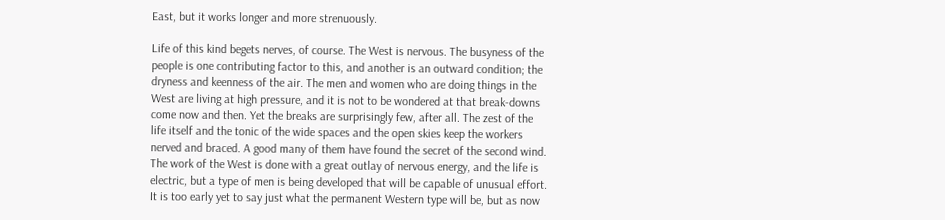East, but it works longer and more strenuously.

Life of this kind begets nerves, of course. The West is nervous. The busyness of the people is one contributing factor to this, and another is an outward condition; the dryness and keenness of the air. The men and women who are doing things in the West are living at high pressure, and it is not to be wondered at that break-downs come now and then. Yet the breaks are surprisingly few, after all. The zest of the life itself and the tonic of the wide spaces and the open skies keep the workers nerved and braced. A good many of them have found the secret of the second wind. The work of the West is done with a great outlay of nervous energy, and the life is electric, but a type of men is being developed that will be capable of unusual effort. It is too early yet to say just what the permanent Western type will be, but as now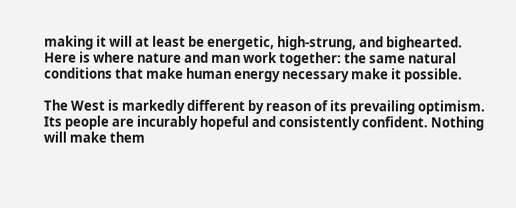making it will at least be energetic, high-strung, and bighearted. Here is where nature and man work together: the same natural conditions that make human energy necessary make it possible.

The West is markedly different by reason of its prevailing optimism. Its people are incurably hopeful and consistently confident. Nothing will make them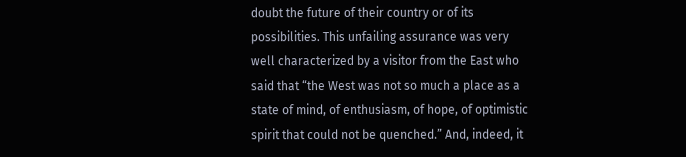doubt the future of their country or of its possibilities. This unfailing assurance was very well characterized by a visitor from the East who said that “the West was not so much a place as a state of mind, of enthusiasm, of hope, of optimistic spirit that could not be quenched.” And, indeed, it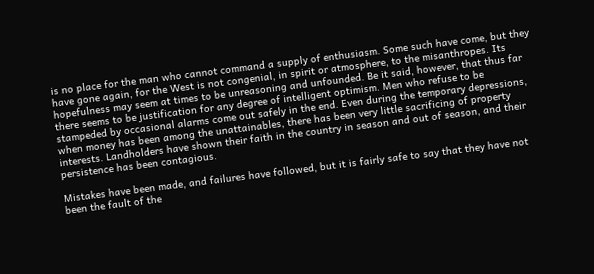is no place for the man who cannot command a supply of enthusiasm. Some such have come, but they have gone again, for the West is not congenial, in spirit or atmosphere, to the misanthropes. Its hopefulness may seem at times to be unreasoning and unfounded. Be it said, however, that thus far there seems to be justification for any degree of intelligent optimism. Men who refuse to be stampeded by occasional alarms come out safely in the end. Even during the temporary depressions, when money has been among the unattainables, there has been very little sacrificing of property interests. Landholders have shown their faith in the country in season and out of season, and their persistence has been contagious.

Mistakes have been made, and failures have followed, but it is fairly safe to say that they have not been the fault of the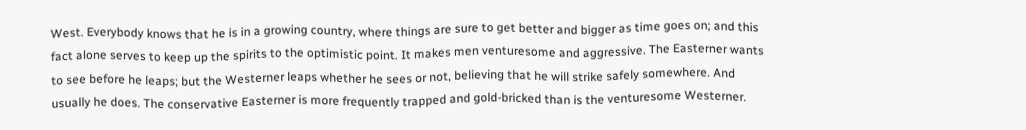West. Everybody knows that he is in a growing country, where things are sure to get better and bigger as time goes on; and this fact alone serves to keep up the spirits to the optimistic point. It makes men venturesome and aggressive. The Easterner wants to see before he leaps; but the Westerner leaps whether he sees or not, believing that he will strike safely somewhere. And usually he does. The conservative Easterner is more frequently trapped and gold-bricked than is the venturesome Westerner.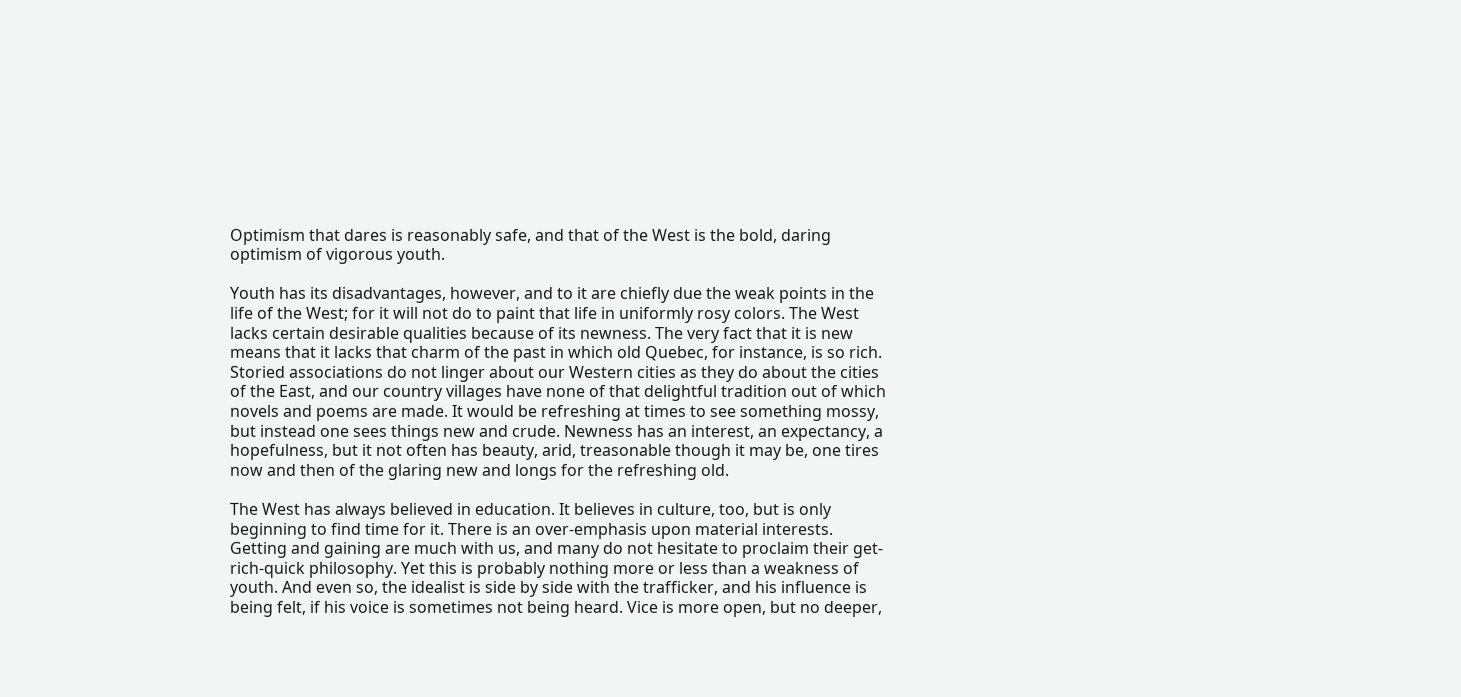Optimism that dares is reasonably safe, and that of the West is the bold, daring optimism of vigorous youth.

Youth has its disadvantages, however, and to it are chiefly due the weak points in the life of the West; for it will not do to paint that life in uniformly rosy colors. The West lacks certain desirable qualities because of its newness. The very fact that it is new means that it lacks that charm of the past in which old Quebec, for instance, is so rich. Storied associations do not linger about our Western cities as they do about the cities of the East, and our country villages have none of that delightful tradition out of which novels and poems are made. It would be refreshing at times to see something mossy, but instead one sees things new and crude. Newness has an interest, an expectancy, a hopefulness, but it not often has beauty, arid, treasonable though it may be, one tires now and then of the glaring new and longs for the refreshing old.

The West has always believed in education. It believes in culture, too, but is only beginning to find time for it. There is an over-emphasis upon material interests. Getting and gaining are much with us, and many do not hesitate to proclaim their get-rich-quick philosophy. Yet this is probably nothing more or less than a weakness of youth. And even so, the idealist is side by side with the trafficker, and his influence is being felt, if his voice is sometimes not being heard. Vice is more open, but no deeper,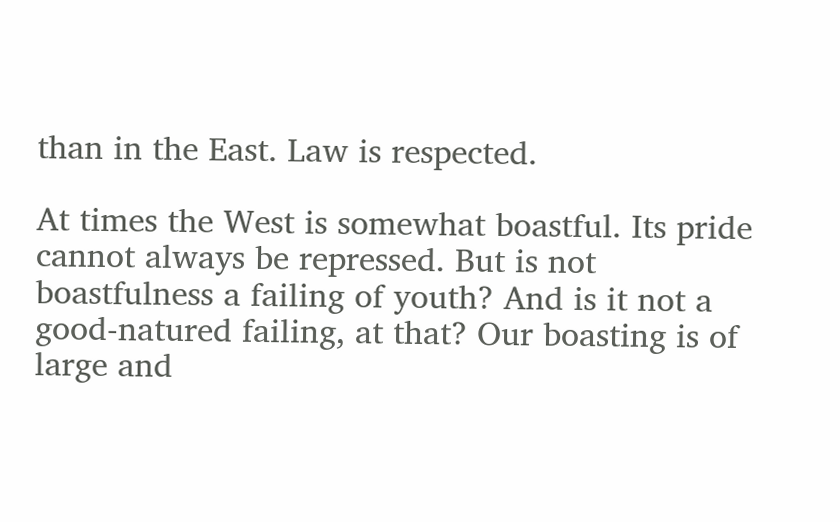than in the East. Law is respected.

At times the West is somewhat boastful. Its pride cannot always be repressed. But is not boastfulness a failing of youth? And is it not a good-natured failing, at that? Our boasting is of large and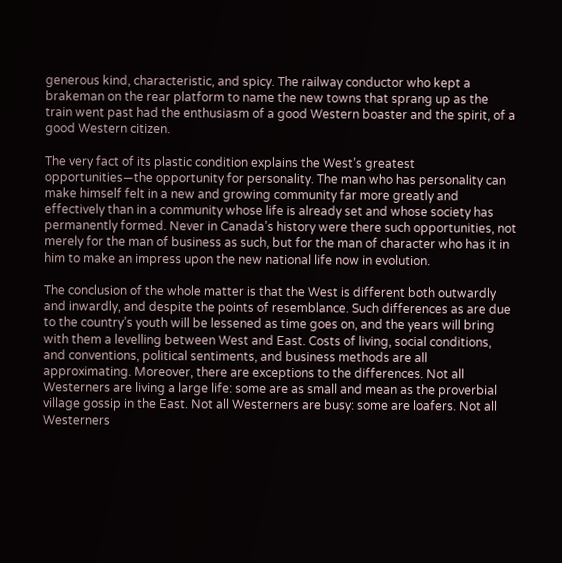generous kind, characteristic, and spicy. The railway conductor who kept a brakeman on the rear platform to name the new towns that sprang up as the train went past had the enthusiasm of a good Western boaster and the spirit, of a good Western citizen.

The very fact of its plastic condition explains the West’s greatest opportunities—the opportunity for personality. The man who has personality can make himself felt in a new and growing community far more greatly and effectively than in a community whose life is already set and whose society has permanently formed. Never in Canada’s history were there such opportunities, not merely for the man of business as such, but for the man of character who has it in him to make an impress upon the new national life now in evolution.

The conclusion of the whole matter is that the West is different both outwardly and inwardly, and despite the points of resemblance. Such differences as are due to the country’s youth will be lessened as time goes on, and the years will bring with them a levelling between West and East. Costs of living, social conditions, and conventions, political sentiments, and business methods are all approximating. Moreover, there are exceptions to the differences. Not all Westerners are living a large life: some are as small and mean as the proverbial village gossip in the East. Not all Westerners are busy: some are loafers. Not all Westerners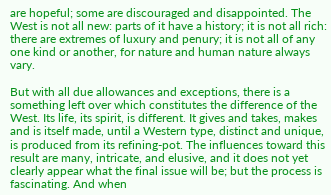are hopeful; some are discouraged and disappointed. The West is not all new: parts of it have a history; it is not all rich: there are extremes of luxury and penury; it is not all of any one kind or another, for nature and human nature always vary.

But with all due allowances and exceptions, there is a something left over which constitutes the difference of the West. Its life, its spirit, is different. It gives and takes, makes and is itself made, until a Western type, distinct and unique, is produced from its refining-pot. The influences toward this result are many, intricate, and elusive, and it does not yet clearly appear what the final issue will be; but the process is fascinating. And when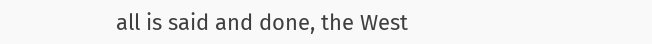all is said and done, the West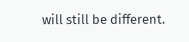will still be different.